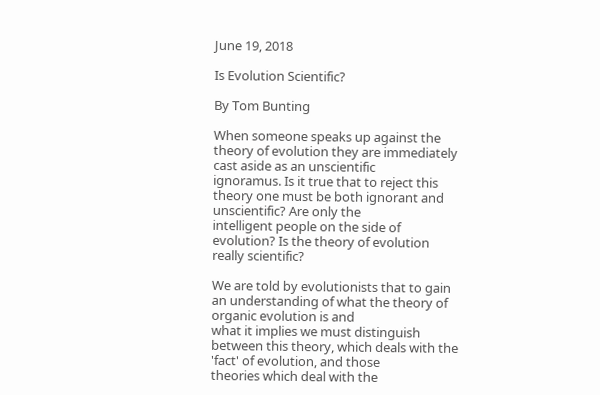June 19, 2018

Is Evolution Scientific?

By Tom Bunting

When someone speaks up against the theory of evolution they are immediately cast aside as an unscientific
ignoramus. Is it true that to reject this theory one must be both ignorant and unscientific? Are only the
intelligent people on the side of evolution? Is the theory of evolution really scientific?

We are told by evolutionists that to gain an understanding of what the theory of organic evolution is and
what it implies we must distinguish between this theory, which deals with the 'fact' of evolution, and those
theories which deal with the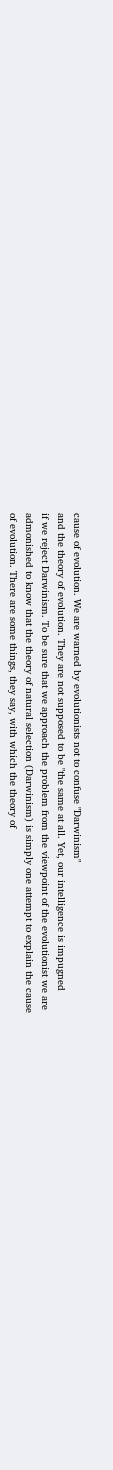cause of evolution. We are warned by evolutionists not to confuse "Darwinism"
and the theory of evolution. They are not supposed to be "the same at all. Yet, our intelligence is impugned
if we reject Darwinism. To be sure that we approach the problem from the viewpoint of the evolutionist we are
admonished to know that the theory of natural selection (Darwinism) is simply one attempt to explain the cause
of evolution. There are some things, they say, with which the theory of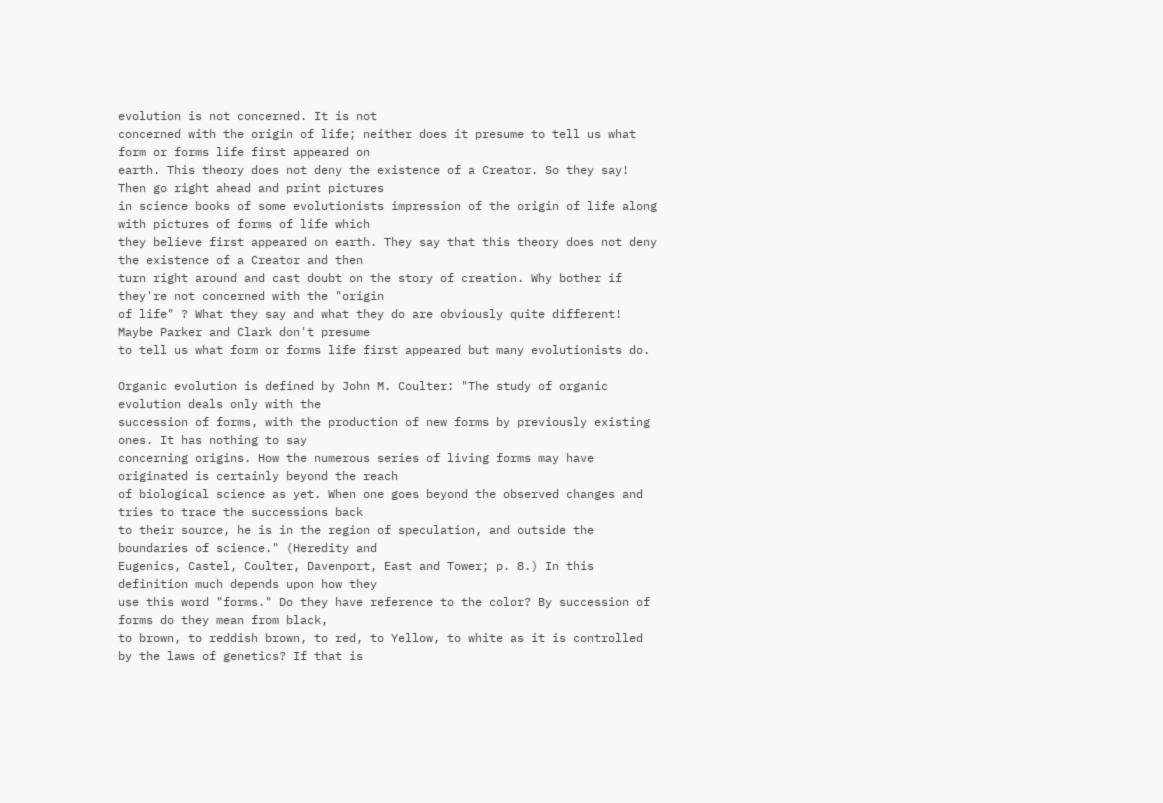evolution is not concerned. It is not
concerned with the origin of life; neither does it presume to tell us what form or forms life first appeared on
earth. This theory does not deny the existence of a Creator. So they say! Then go right ahead and print pictures
in science books of some evolutionists impression of the origin of life along with pictures of forms of life which
they believe first appeared on earth. They say that this theory does not deny the existence of a Creator and then
turn right around and cast doubt on the story of creation. Why bother if they're not concerned with the "origin
of life" ? What they say and what they do are obviously quite different! Maybe Parker and Clark don't presume
to tell us what form or forms life first appeared but many evolutionists do.

Organic evolution is defined by John M. Coulter: "The study of organic evolution deals only with the
succession of forms, with the production of new forms by previously existing ones. It has nothing to say
concerning origins. How the numerous series of living forms may have originated is certainly beyond the reach
of biological science as yet. When one goes beyond the observed changes and tries to trace the successions back
to their source, he is in the region of speculation, and outside the boundaries of science." (Heredity and
Eugenics, Castel, Coulter, Davenport, East and Tower; p. 8.) In this definition much depends upon how they
use this word "forms." Do they have reference to the color? By succession of forms do they mean from black,
to brown, to reddish brown, to red, to Yellow, to white as it is controlled by the laws of genetics? If that is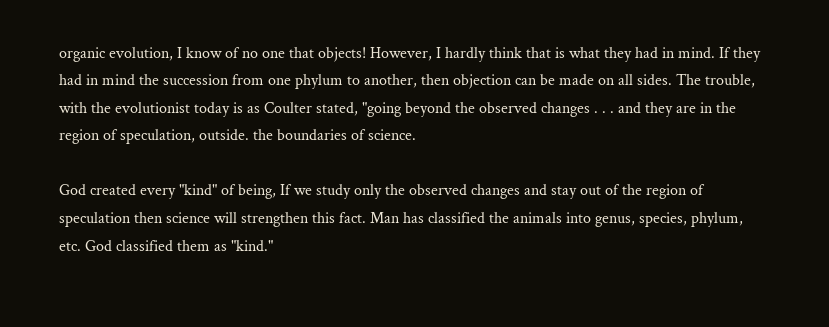organic evolution, I know of no one that objects! However, I hardly think that is what they had in mind. If they
had in mind the succession from one phylum to another, then objection can be made on all sides. The trouble,
with the evolutionist today is as Coulter stated, "going beyond the observed changes . . . and they are in the
region of speculation, outside. the boundaries of science.

God created every "kind" of being, If we study only the observed changes and stay out of the region of
speculation then science will strengthen this fact. Man has classified the animals into genus, species, phylum,
etc. God classified them as "kind."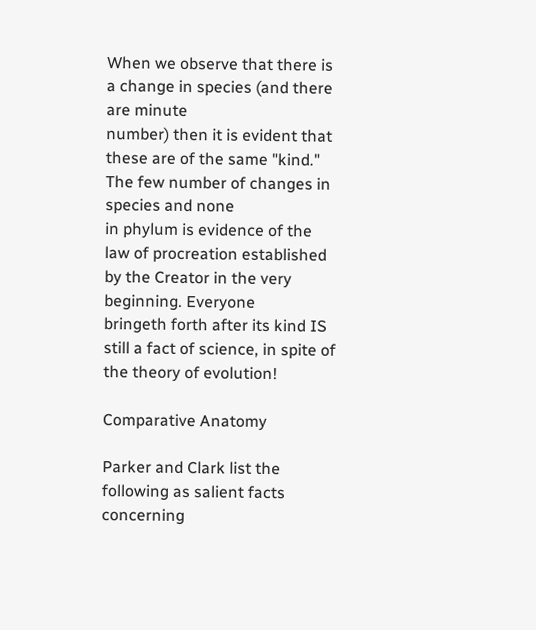When we observe that there is a change in species (and there are minute
number) then it is evident that these are of the same "kind." The few number of changes in species and none
in phylum is evidence of the law of procreation established by the Creator in the very beginning. Everyone
bringeth forth after its kind IS still a fact of science, in spite of the theory of evolution!

Comparative Anatomy

Parker and Clark list the following as salient facts concerning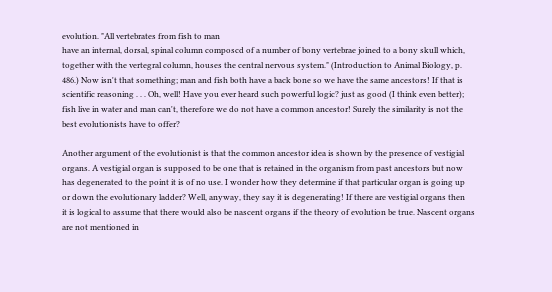evolution. "All vertebrates from fish to man
have an internal, dorsal, spinal column composcd of a number of bony vertebrae joined to a bony skull which,
together with the vertegral column, houses the central nervous system." (Introduction to Animal Biology, p.
486.) Now isn't that something; man and fish both have a back bone so we have the same ancestors! If that is
scientific reasoning . . . Oh, well! Have you ever heard such powerful logic? just as good (I think even better);
fish live in water and man can't, therefore we do not have a common ancestor! Surely the similarity is not the
best evolutionists have to offer?

Another argument of the evolutionist is that the common ancestor idea is shown by the presence of vestigial
organs. A vestigial organ is supposed to be one that is retained in the organism from past ancestors but now
has degenerated to the point it is of no use. I wonder how they determine if that particular organ is going up
or down the evolutionary ladder? Well, anyway, they say it is degenerating! If there are vestigial organs then
it is logical to assume that there would also be nascent organs if the theory of evolution be true. Nascent organs
are not mentioned in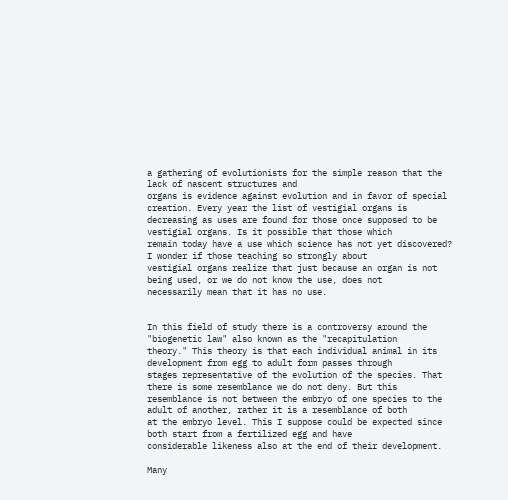a gathering of evolutionists for the simple reason that the lack of nascent structures and
organs is evidence against evolution and in favor of special creation. Every year the list of vestigial organs is
decreasing as uses are found for those once supposed to be vestigial organs. Is it possible that those which
remain today have a use which science has not yet discovered? I wonder if those teaching so strongly about
vestigial organs realize that just because an organ is not being used, or we do not know the use, does not
necessarily mean that it has no use.


In this field of study there is a controversy around the "biogenetic law" also known as the "recapitulation
theory." This theory is that each individual animal in its development from egg to adult form passes through
stages representative of the evolution of the species. That there is some resemblance we do not deny. But this
resemblance is not between the embryo of one species to the adult of another, rather it is a resemblance of both
at the embryo level. This I suppose could be expected since both start from a fertilized egg and have
considerable likeness also at the end of their development.

Many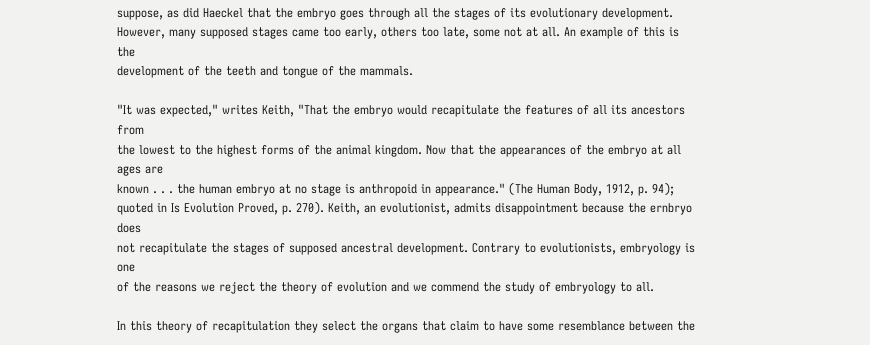suppose, as did Haeckel that the embryo goes through all the stages of its evolutionary development.
However, many supposed stages came too early, others too late, some not at all. An example of this is the
development of the teeth and tongue of the mammals.

"It was expected," writes Keith, "That the embryo would recapitulate the features of all its ancestors from
the lowest to the highest forms of the animal kingdom. Now that the appearances of the embryo at all ages are
known . . . the human embryo at no stage is anthropoid in appearance." (The Human Body, 1912, p. 94);
quoted in Is Evolution Proved, p. 270). Keith, an evolutionist, admits disappointment because the ernbryo does
not recapitulate the stages of supposed ancestral development. Contrary to evolutionists, embryology is one
of the reasons we reject the theory of evolution and we commend the study of embryology to all.

In this theory of recapitulation they select the organs that claim to have some resemblance between the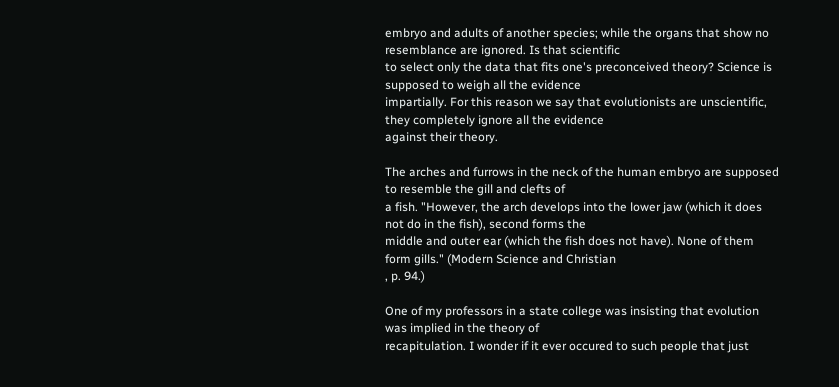embryo and adults of another species; while the organs that show no resemblance are ignored. Is that scientific
to select only the data that fits one's preconceived theory? Science is supposed to weigh all the evidence
impartially. For this reason we say that evolutionists are unscientific, they completely ignore all the evidence
against their theory.

The arches and furrows in the neck of the human embryo are supposed to resemble the gill and clefts of
a fish. "However, the arch develops into the lower jaw (which it does not do in the fish), second forms the
middle and outer ear (which the fish does not have). None of them form gills." (Modern Science and Christian
, p. 94.)

One of my professors in a state college was insisting that evolution was implied in the theory of
recapitulation. I wonder if it ever occured to such people that just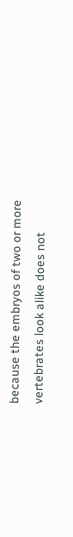because the embryos of two or more
vertebrates look alike does not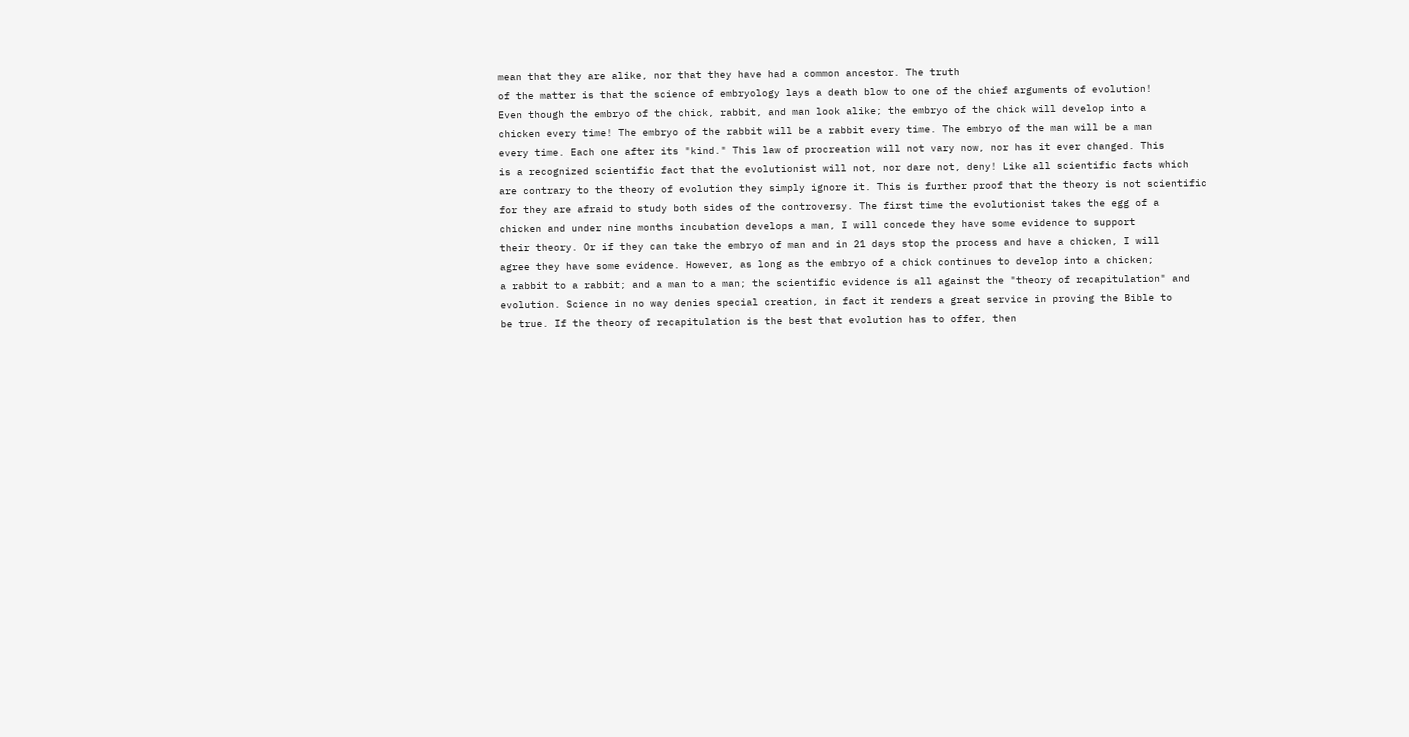mean that they are alike, nor that they have had a common ancestor. The truth
of the matter is that the science of embryology lays a death blow to one of the chief arguments of evolution!
Even though the embryo of the chick, rabbit, and man look alike; the embryo of the chick will develop into a
chicken every time! The embryo of the rabbit will be a rabbit every time. The embryo of the man will be a man
every time. Each one after its "kind." This law of procreation will not vary now, nor has it ever changed. This
is a recognized scientific fact that the evolutionist will not, nor dare not, deny! Like all scientific facts which
are contrary to the theory of evolution they simply ignore it. This is further proof that the theory is not scientific
for they are afraid to study both sides of the controversy. The first time the evolutionist takes the egg of a
chicken and under nine months incubation develops a man, I will concede they have some evidence to support
their theory. Or if they can take the embryo of man and in 21 days stop the process and have a chicken, I will
agree they have some evidence. However, as long as the embryo of a chick continues to develop into a chicken;
a rabbit to a rabbit; and a man to a man; the scientific evidence is all against the "theory of recapitulation" and
evolution. Science in no way denies special creation, in fact it renders a great service in proving the Bible to
be true. If the theory of recapitulation is the best that evolution has to offer, then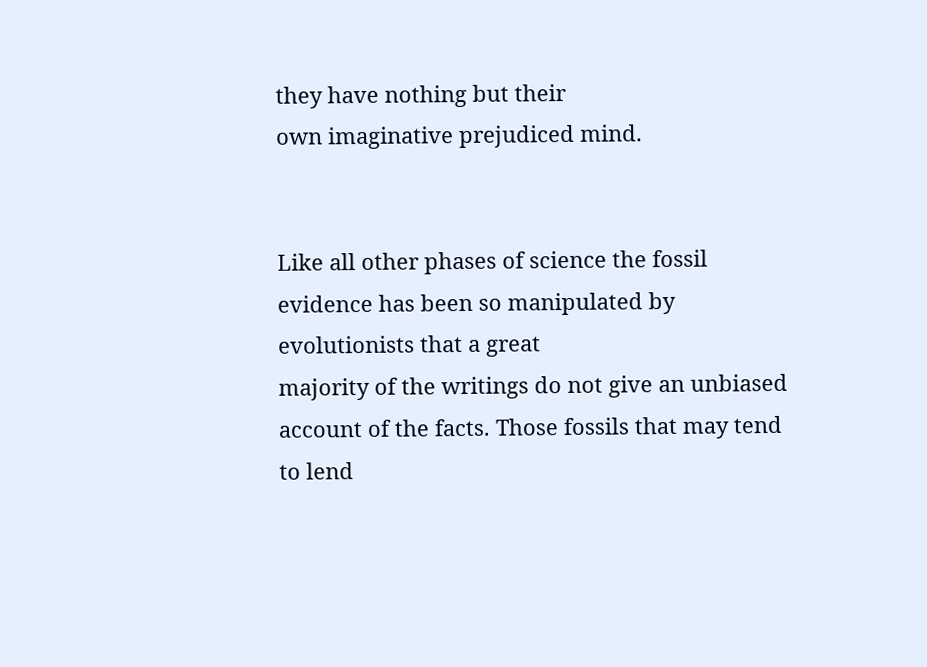they have nothing but their
own imaginative prejudiced mind.


Like all other phases of science the fossil evidence has been so manipulated by evolutionists that a great
majority of the writings do not give an unbiased account of the facts. Those fossils that may tend to lend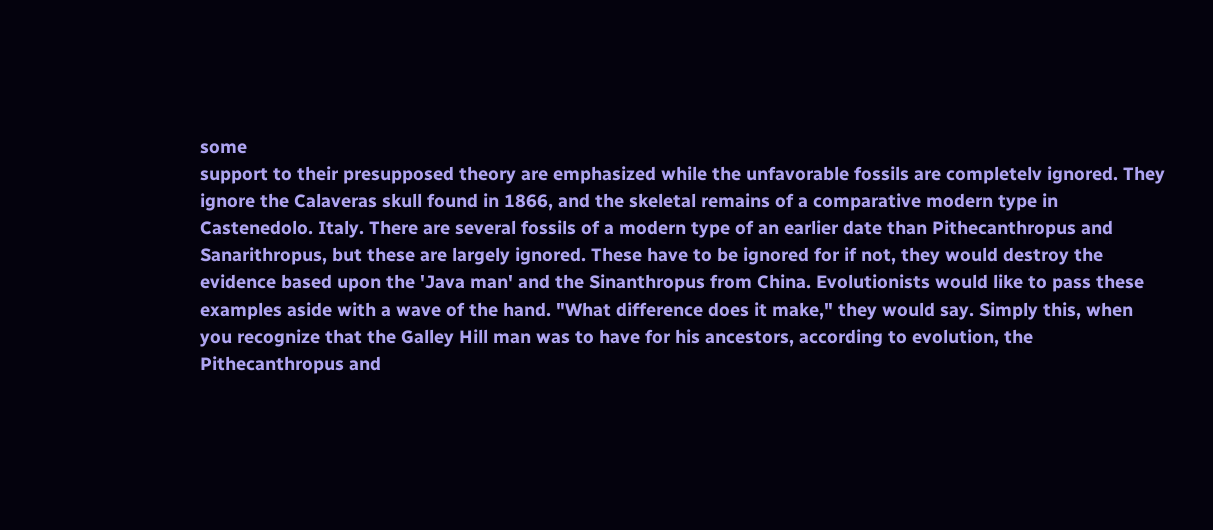some
support to their presupposed theory are emphasized while the unfavorable fossils are completelv ignored. They
ignore the Calaveras skull found in 1866, and the skeletal remains of a comparative modern type in
Castenedolo. Italy. There are several fossils of a modern type of an earlier date than Pithecanthropus and
Sanarithropus, but these are largely ignored. These have to be ignored for if not, they would destroy the
evidence based upon the 'Java man' and the Sinanthropus from China. Evolutionists would like to pass these
examples aside with a wave of the hand. "What difference does it make," they would say. Simply this, when
you recognize that the Galley Hill man was to have for his ancestors, according to evolution, the
Pithecanthropus and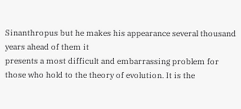Sinanthropus but he makes his appearance several thousand years ahead of them it
presents a most difficult and embarrassing problem for those who hold to the theory of evolution. It is the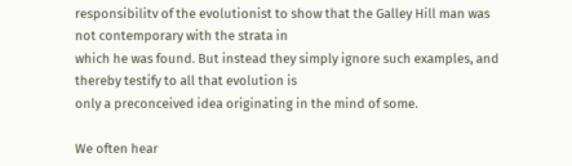responsibilitv of the evolutionist to show that the Galley Hill man was not contemporary with the strata in
which he was found. But instead they simply ignore such examples, and thereby testify to all that evolution is
only a preconceived idea originating in the mind of some.

We often hear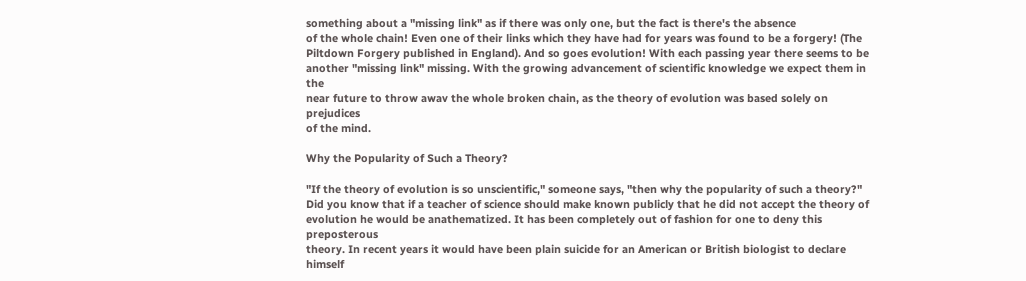something about a "missing link" as if there was only one, but the fact is there's the absence
of the whole chain! Even one of their links which they have had for years was found to be a forgery! (The
Piltdown Forgery published in England). And so goes evolution! With each passing year there seems to be
another "missing link" missing. With the growing advancement of scientific knowledge we expect them in the
near future to throw awav the whole broken chain, as the theory of evolution was based solely on prejudices
of the mind.

Why the Popularity of Such a Theory?

"If the theory of evolution is so unscientific," someone says, "then why the popularity of such a theory?"
Did you know that if a teacher of science should make known publicly that he did not accept the theory of
evolution he would be anathematized. It has been completely out of fashion for one to deny this preposterous
theory. In recent years it would have been plain suicide for an American or British biologist to declare himself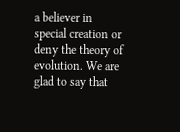a believer in special creation or deny the theory of evolution. We are glad to say that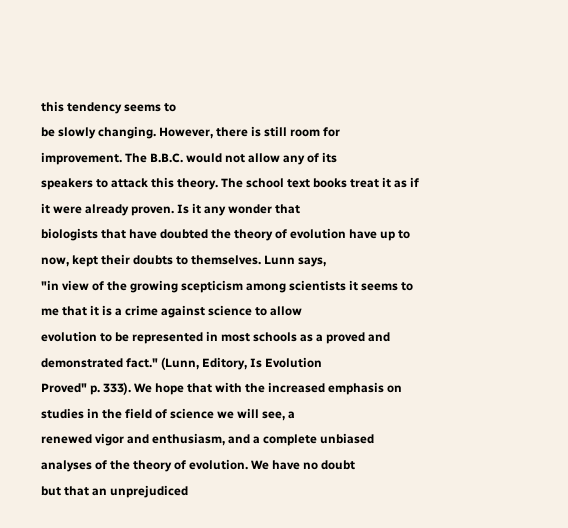this tendency seems to
be slowly changing. However, there is still room for improvement. The B.B.C. would not allow any of its
speakers to attack this theory. The school text books treat it as if it were already proven. Is it any wonder that
biologists that have doubted the theory of evolution have up to now, kept their doubts to themselves. Lunn says,
"in view of the growing scepticism among scientists it seems to me that it is a crime against science to allow
evolution to be represented in most schools as a proved and demonstrated fact." (Lunn, Editory, Is Evolution
Proved" p. 333). We hope that with the increased emphasis on studies in the field of science we will see, a
renewed vigor and enthusiasm, and a complete unbiased analyses of the theory of evolution. We have no doubt
but that an unprejudiced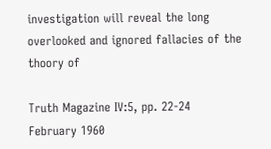investigation will reveal the long overlooked and ignored fallacies of the thoory of

Truth Magazine IV:5, pp. 22-24
February 1960